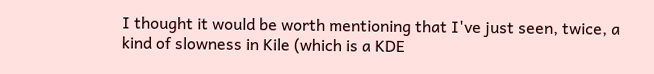I thought it would be worth mentioning that I've just seen, twice, a kind of slowness in Kile (which is a KDE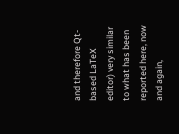and therefore Qt-based LaTeX editor) very similar to what has been reported here, now and again,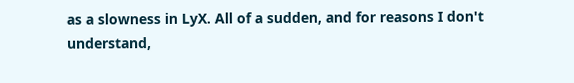as a slowness in LyX. All of a sudden, and for reasons I don't understand,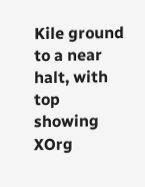Kile ground to a near halt, with top showing XOrg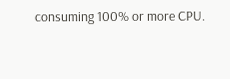consuming 100% or more CPU.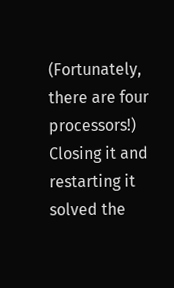(Fortunately, there are four processors!) Closing it and restarting it solved the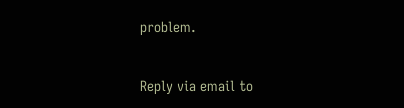problem.


Reply via email to